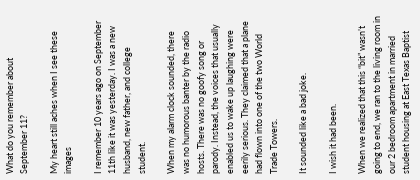What do you remember about September 11?

My heart still aches when I see these images

I remember 10 years ago on September 11th like it was yesterday. I was a new husband, new father, and college student.

When my alarm clock sounded, there was no humorous banter by the radio hosts. There was no goofy song or parody. Instead, the voices that usually enabled us to wake up laughing were eerily serious. They claimed that a plane had flown into one of the two World Trade Towers.

It sounded like a bad joke.

I wish it had been.

When we realized that this “bit” wasn’t going to end, we ran to the living room in our 2 bedroom apartment in married student housing at East Texas Baptist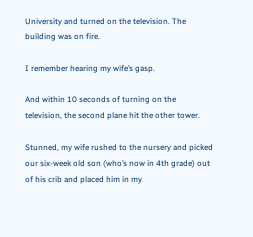University and turned on the television. The building was on fire.

I remember hearing my wife’s gasp.

And within 10 seconds of turning on the television, the second plane hit the other tower.

Stunned, my wife rushed to the nursery and picked our six-week old son (who’s now in 4th grade) out of his crib and placed him in my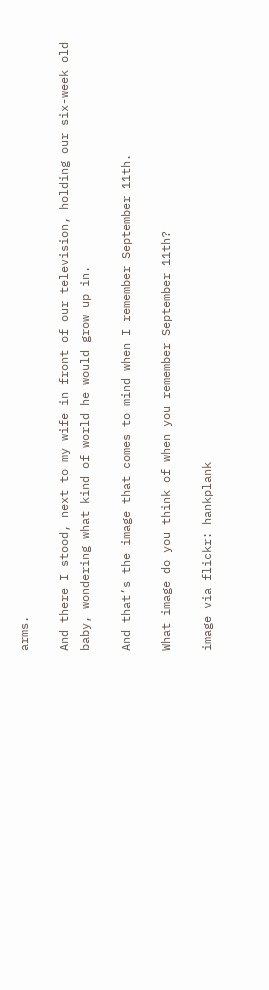arms.

And there I stood, next to my wife in front of our television, holding our six-week old baby, wondering what kind of world he would grow up in.

And that’s the image that comes to mind when I remember September 11th.

What image do you think of when you remember September 11th?

image via flickr: hankplank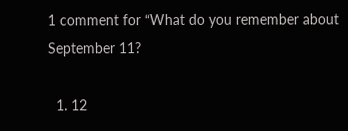1 comment for “What do you remember about September 11?

  1. 12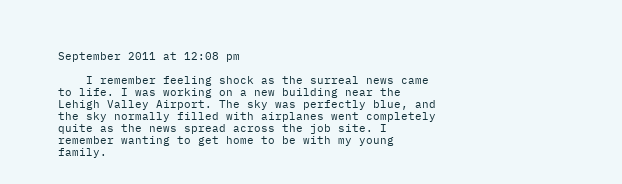September 2011 at 12:08 pm

    I remember feeling shock as the surreal news came to life. I was working on a new building near the Lehigh Valley Airport. The sky was perfectly blue, and the sky normally filled with airplanes went completely quite as the news spread across the job site. I remember wanting to get home to be with my young family.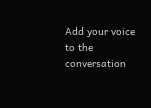Add your voice to the conversation